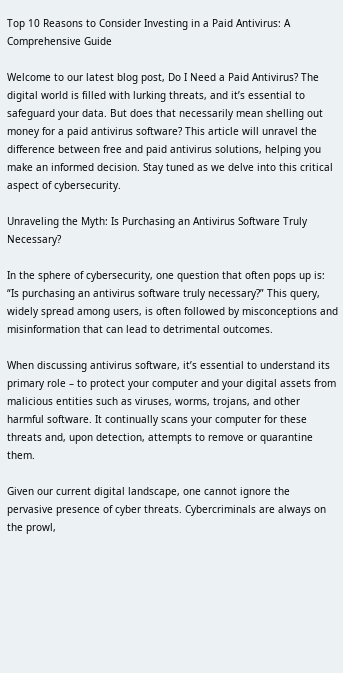Top 10 Reasons to Consider Investing in a Paid Antivirus: A Comprehensive Guide

Welcome to our latest blog post, Do I Need a Paid Antivirus? The digital world is filled with lurking threats, and it’s essential to safeguard your data. But does that necessarily mean shelling out money for a paid antivirus software? This article will unravel the difference between free and paid antivirus solutions, helping you make an informed decision. Stay tuned as we delve into this critical aspect of cybersecurity.

Unraveling the Myth: Is Purchasing an Antivirus Software Truly Necessary?

In the sphere of cybersecurity, one question that often pops up is: “Is purchasing an antivirus software truly necessary?” This query, widely spread among users, is often followed by misconceptions and misinformation that can lead to detrimental outcomes.

When discussing antivirus software, it’s essential to understand its primary role – to protect your computer and your digital assets from malicious entities such as viruses, worms, trojans, and other harmful software. It continually scans your computer for these threats and, upon detection, attempts to remove or quarantine them.

Given our current digital landscape, one cannot ignore the pervasive presence of cyber threats. Cybercriminals are always on the prowl,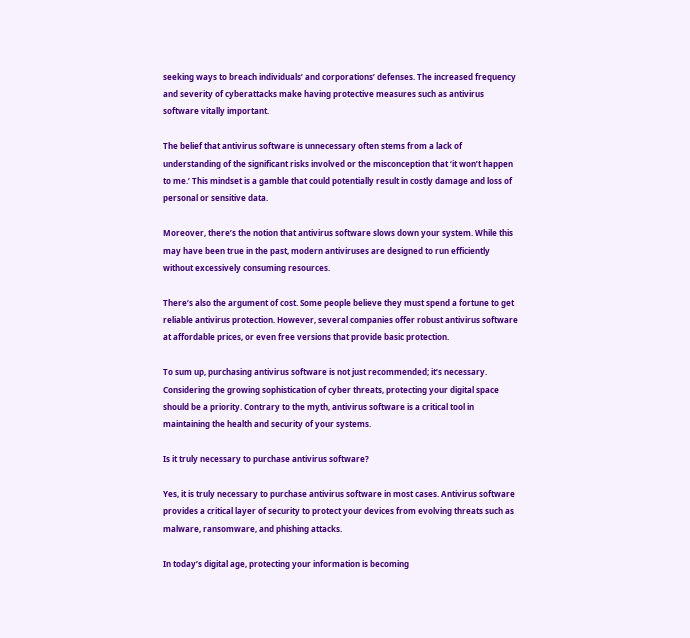seeking ways to breach individuals’ and corporations’ defenses. The increased frequency and severity of cyberattacks make having protective measures such as antivirus software vitally important.

The belief that antivirus software is unnecessary often stems from a lack of understanding of the significant risks involved or the misconception that ‘it won’t happen to me.’ This mindset is a gamble that could potentially result in costly damage and loss of personal or sensitive data.

Moreover, there’s the notion that antivirus software slows down your system. While this may have been true in the past, modern antiviruses are designed to run efficiently without excessively consuming resources.

There’s also the argument of cost. Some people believe they must spend a fortune to get reliable antivirus protection. However, several companies offer robust antivirus software at affordable prices, or even free versions that provide basic protection.

To sum up, purchasing antivirus software is not just recommended; it’s necessary. Considering the growing sophistication of cyber threats, protecting your digital space should be a priority. Contrary to the myth, antivirus software is a critical tool in maintaining the health and security of your systems.

Is it truly necessary to purchase antivirus software?

Yes, it is truly necessary to purchase antivirus software in most cases. Antivirus software provides a critical layer of security to protect your devices from evolving threats such as malware, ransomware, and phishing attacks.

In today’s digital age, protecting your information is becoming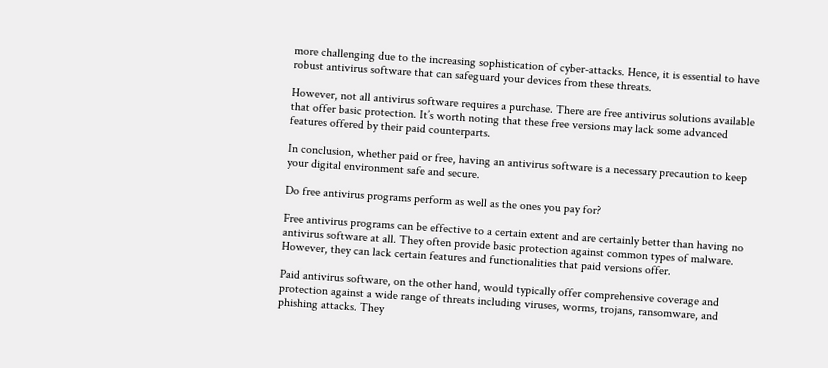more challenging due to the increasing sophistication of cyber-attacks. Hence, it is essential to have robust antivirus software that can safeguard your devices from these threats.

However, not all antivirus software requires a purchase. There are free antivirus solutions available that offer basic protection. It’s worth noting that these free versions may lack some advanced features offered by their paid counterparts.

In conclusion, whether paid or free, having an antivirus software is a necessary precaution to keep your digital environment safe and secure.

Do free antivirus programs perform as well as the ones you pay for?

Free antivirus programs can be effective to a certain extent and are certainly better than having no antivirus software at all. They often provide basic protection against common types of malware. However, they can lack certain features and functionalities that paid versions offer.

Paid antivirus software, on the other hand, would typically offer comprehensive coverage and protection against a wide range of threats including viruses, worms, trojans, ransomware, and phishing attacks. They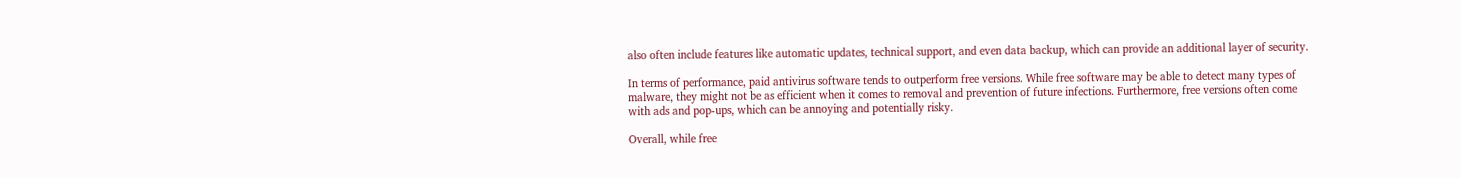also often include features like automatic updates, technical support, and even data backup, which can provide an additional layer of security.

In terms of performance, paid antivirus software tends to outperform free versions. While free software may be able to detect many types of malware, they might not be as efficient when it comes to removal and prevention of future infections. Furthermore, free versions often come with ads and pop-ups, which can be annoying and potentially risky.

Overall, while free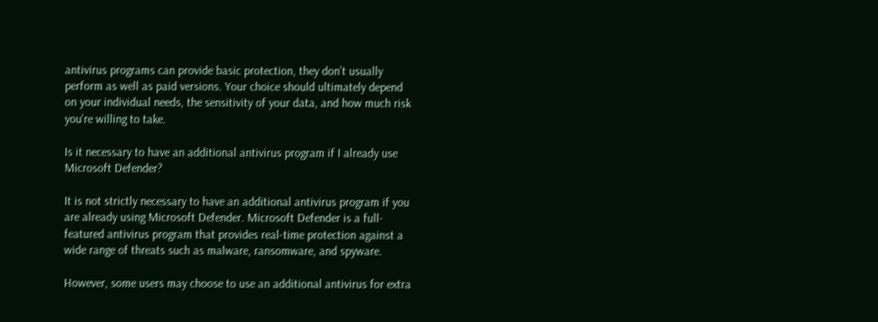antivirus programs can provide basic protection, they don’t usually perform as well as paid versions. Your choice should ultimately depend on your individual needs, the sensitivity of your data, and how much risk you’re willing to take.

Is it necessary to have an additional antivirus program if I already use Microsoft Defender?

It is not strictly necessary to have an additional antivirus program if you are already using Microsoft Defender. Microsoft Defender is a full-featured antivirus program that provides real-time protection against a wide range of threats such as malware, ransomware, and spyware.

However, some users may choose to use an additional antivirus for extra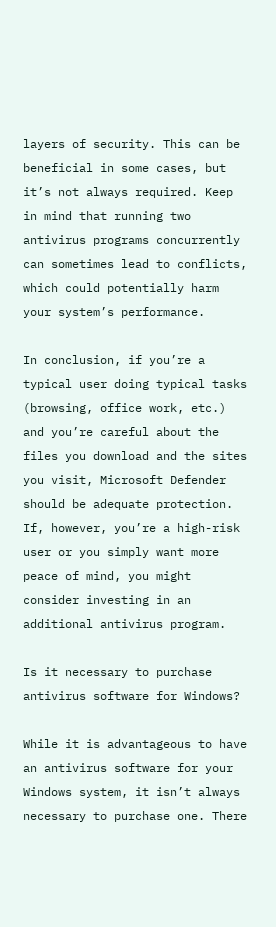layers of security. This can be beneficial in some cases, but it’s not always required. Keep in mind that running two antivirus programs concurrently can sometimes lead to conflicts, which could potentially harm your system’s performance.

In conclusion, if you’re a typical user doing typical tasks (browsing, office work, etc.) and you’re careful about the files you download and the sites you visit, Microsoft Defender should be adequate protection. If, however, you’re a high-risk user or you simply want more peace of mind, you might consider investing in an additional antivirus program.

Is it necessary to purchase antivirus software for Windows?

While it is advantageous to have an antivirus software for your Windows system, it isn’t always necessary to purchase one. There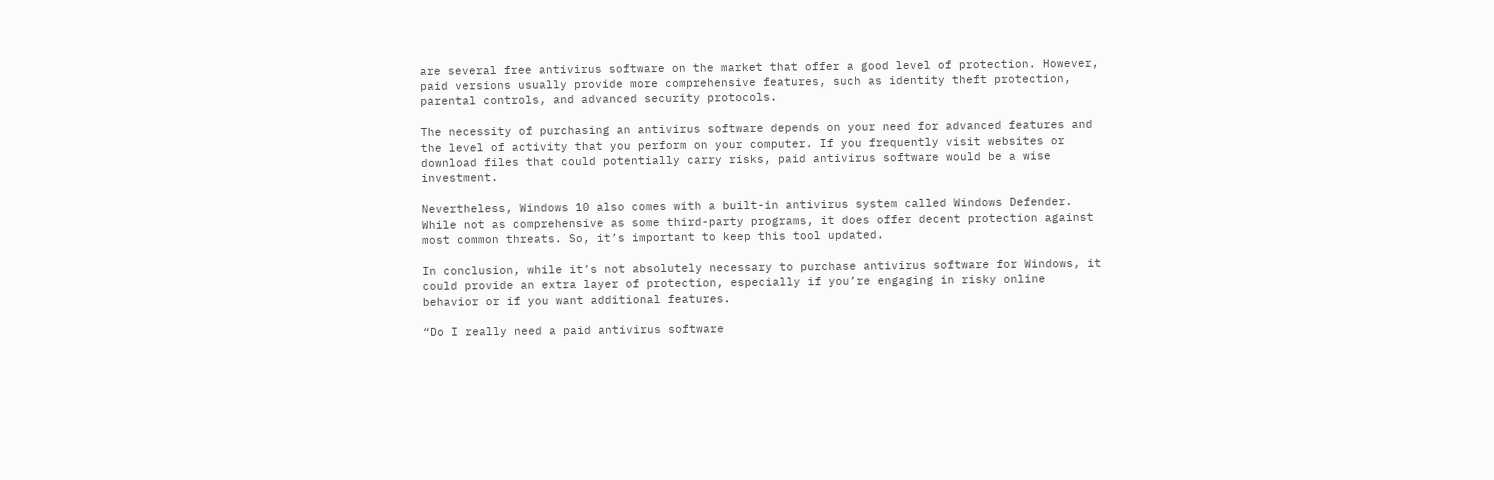are several free antivirus software on the market that offer a good level of protection. However, paid versions usually provide more comprehensive features, such as identity theft protection, parental controls, and advanced security protocols.

The necessity of purchasing an antivirus software depends on your need for advanced features and the level of activity that you perform on your computer. If you frequently visit websites or download files that could potentially carry risks, paid antivirus software would be a wise investment.

Nevertheless, Windows 10 also comes with a built-in antivirus system called Windows Defender. While not as comprehensive as some third-party programs, it does offer decent protection against most common threats. So, it’s important to keep this tool updated.

In conclusion, while it’s not absolutely necessary to purchase antivirus software for Windows, it could provide an extra layer of protection, especially if you’re engaging in risky online behavior or if you want additional features.

“Do I really need a paid antivirus software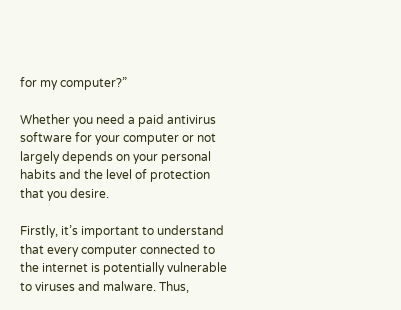for my computer?”

Whether you need a paid antivirus software for your computer or not largely depends on your personal habits and the level of protection that you desire.

Firstly, it’s important to understand that every computer connected to the internet is potentially vulnerable to viruses and malware. Thus,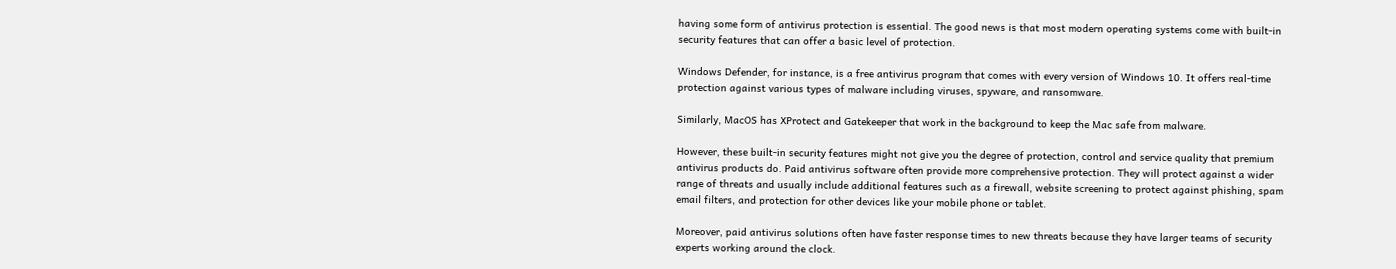having some form of antivirus protection is essential. The good news is that most modern operating systems come with built-in security features that can offer a basic level of protection.

Windows Defender, for instance, is a free antivirus program that comes with every version of Windows 10. It offers real-time protection against various types of malware including viruses, spyware, and ransomware.

Similarly, MacOS has XProtect and Gatekeeper that work in the background to keep the Mac safe from malware.

However, these built-in security features might not give you the degree of protection, control and service quality that premium antivirus products do. Paid antivirus software often provide more comprehensive protection. They will protect against a wider range of threats and usually include additional features such as a firewall, website screening to protect against phishing, spam email filters, and protection for other devices like your mobile phone or tablet.

Moreover, paid antivirus solutions often have faster response times to new threats because they have larger teams of security experts working around the clock.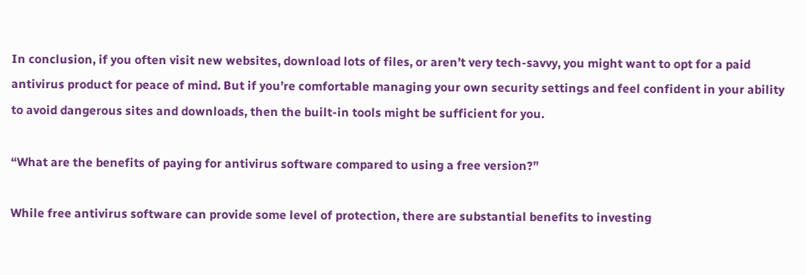In conclusion, if you often visit new websites, download lots of files, or aren’t very tech-savvy, you might want to opt for a paid antivirus product for peace of mind. But if you’re comfortable managing your own security settings and feel confident in your ability to avoid dangerous sites and downloads, then the built-in tools might be sufficient for you.

“What are the benefits of paying for antivirus software compared to using a free version?”

While free antivirus software can provide some level of protection, there are substantial benefits to investing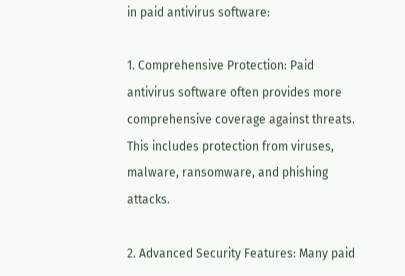in paid antivirus software:

1. Comprehensive Protection: Paid antivirus software often provides more comprehensive coverage against threats. This includes protection from viruses, malware, ransomware, and phishing attacks.

2. Advanced Security Features: Many paid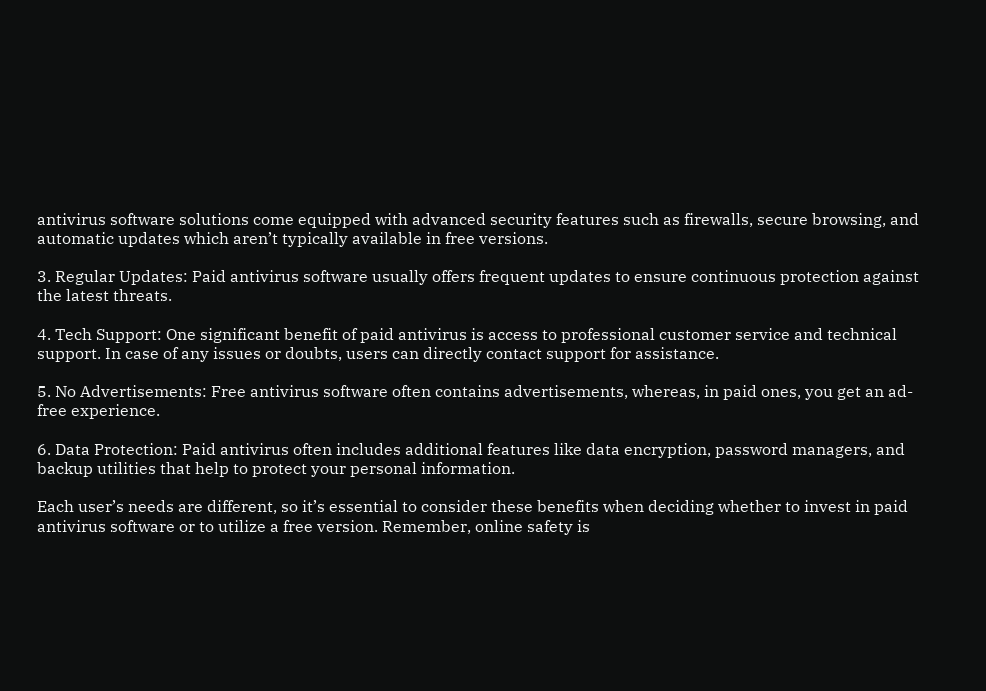antivirus software solutions come equipped with advanced security features such as firewalls, secure browsing, and automatic updates which aren’t typically available in free versions.

3. Regular Updates: Paid antivirus software usually offers frequent updates to ensure continuous protection against the latest threats.

4. Tech Support: One significant benefit of paid antivirus is access to professional customer service and technical support. In case of any issues or doubts, users can directly contact support for assistance.

5. No Advertisements: Free antivirus software often contains advertisements, whereas, in paid ones, you get an ad-free experience.

6. Data Protection: Paid antivirus often includes additional features like data encryption, password managers, and backup utilities that help to protect your personal information.

Each user’s needs are different, so it’s essential to consider these benefits when deciding whether to invest in paid antivirus software or to utilize a free version. Remember, online safety is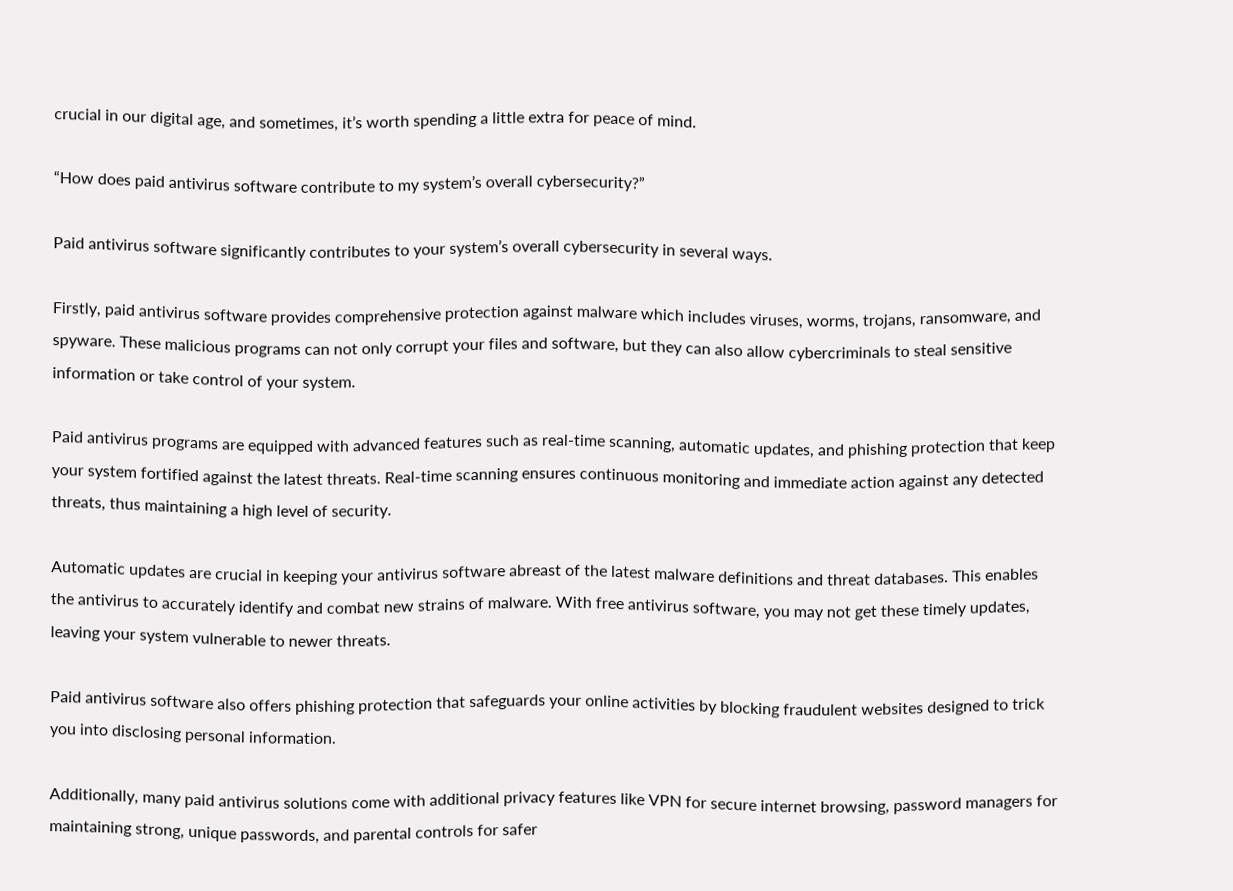crucial in our digital age, and sometimes, it’s worth spending a little extra for peace of mind.

“How does paid antivirus software contribute to my system’s overall cybersecurity?”

Paid antivirus software significantly contributes to your system’s overall cybersecurity in several ways.

Firstly, paid antivirus software provides comprehensive protection against malware which includes viruses, worms, trojans, ransomware, and spyware. These malicious programs can not only corrupt your files and software, but they can also allow cybercriminals to steal sensitive information or take control of your system.

Paid antivirus programs are equipped with advanced features such as real-time scanning, automatic updates, and phishing protection that keep your system fortified against the latest threats. Real-time scanning ensures continuous monitoring and immediate action against any detected threats, thus maintaining a high level of security.

Automatic updates are crucial in keeping your antivirus software abreast of the latest malware definitions and threat databases. This enables the antivirus to accurately identify and combat new strains of malware. With free antivirus software, you may not get these timely updates, leaving your system vulnerable to newer threats.

Paid antivirus software also offers phishing protection that safeguards your online activities by blocking fraudulent websites designed to trick you into disclosing personal information.

Additionally, many paid antivirus solutions come with additional privacy features like VPN for secure internet browsing, password managers for maintaining strong, unique passwords, and parental controls for safer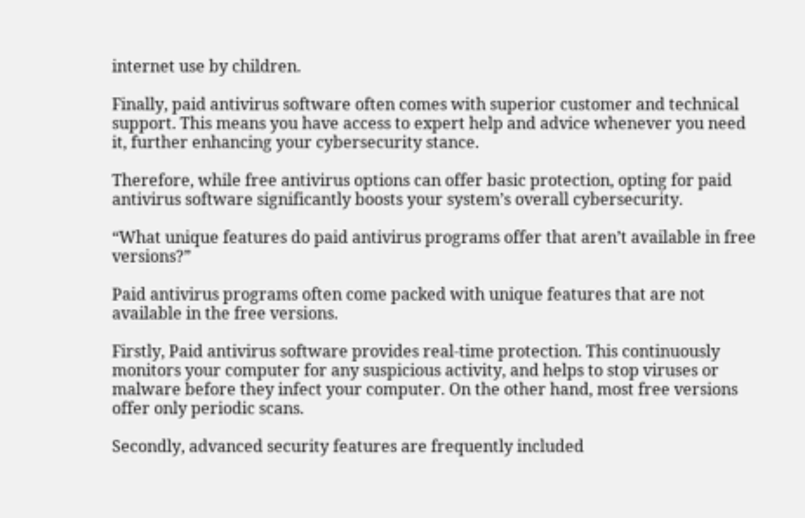internet use by children.

Finally, paid antivirus software often comes with superior customer and technical support. This means you have access to expert help and advice whenever you need it, further enhancing your cybersecurity stance.

Therefore, while free antivirus options can offer basic protection, opting for paid antivirus software significantly boosts your system’s overall cybersecurity.

“What unique features do paid antivirus programs offer that aren’t available in free versions?”

Paid antivirus programs often come packed with unique features that are not available in the free versions.

Firstly, Paid antivirus software provides real-time protection. This continuously monitors your computer for any suspicious activity, and helps to stop viruses or malware before they infect your computer. On the other hand, most free versions offer only periodic scans.

Secondly, advanced security features are frequently included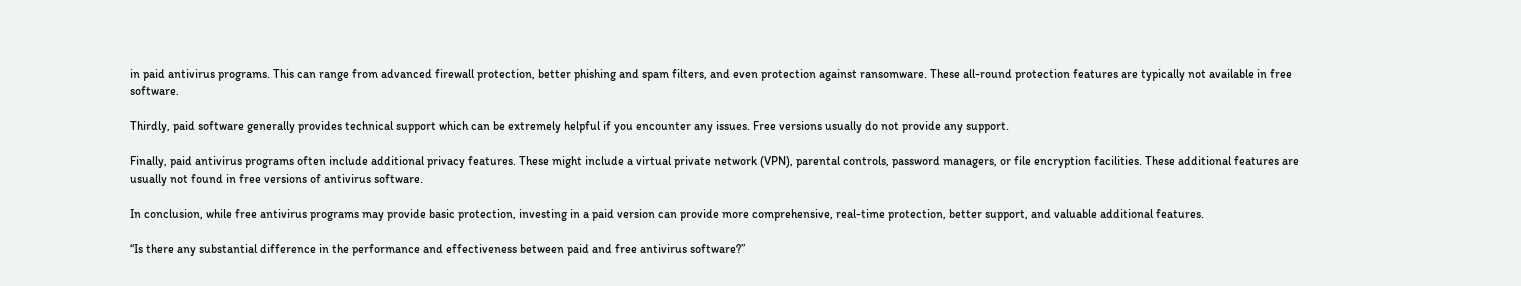in paid antivirus programs. This can range from advanced firewall protection, better phishing and spam filters, and even protection against ransomware. These all-round protection features are typically not available in free software.

Thirdly, paid software generally provides technical support which can be extremely helpful if you encounter any issues. Free versions usually do not provide any support.

Finally, paid antivirus programs often include additional privacy features. These might include a virtual private network (VPN), parental controls, password managers, or file encryption facilities. These additional features are usually not found in free versions of antivirus software.

In conclusion, while free antivirus programs may provide basic protection, investing in a paid version can provide more comprehensive, real-time protection, better support, and valuable additional features.

“Is there any substantial difference in the performance and effectiveness between paid and free antivirus software?”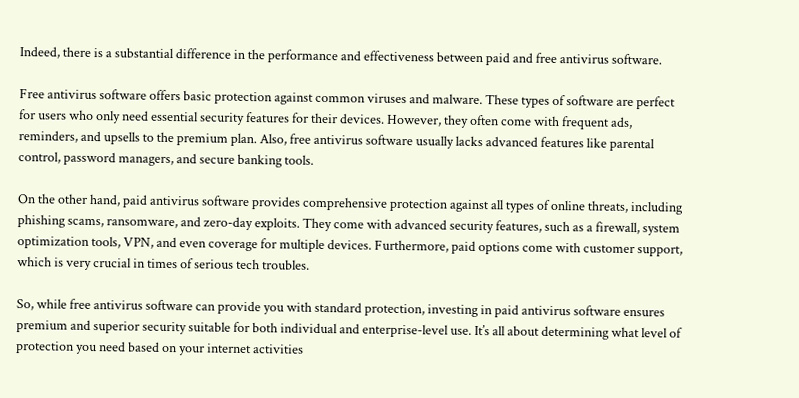Indeed, there is a substantial difference in the performance and effectiveness between paid and free antivirus software.

Free antivirus software offers basic protection against common viruses and malware. These types of software are perfect for users who only need essential security features for their devices. However, they often come with frequent ads, reminders, and upsells to the premium plan. Also, free antivirus software usually lacks advanced features like parental control, password managers, and secure banking tools.

On the other hand, paid antivirus software provides comprehensive protection against all types of online threats, including phishing scams, ransomware, and zero-day exploits. They come with advanced security features, such as a firewall, system optimization tools, VPN, and even coverage for multiple devices. Furthermore, paid options come with customer support, which is very crucial in times of serious tech troubles.

So, while free antivirus software can provide you with standard protection, investing in paid antivirus software ensures premium and superior security suitable for both individual and enterprise-level use. It’s all about determining what level of protection you need based on your internet activities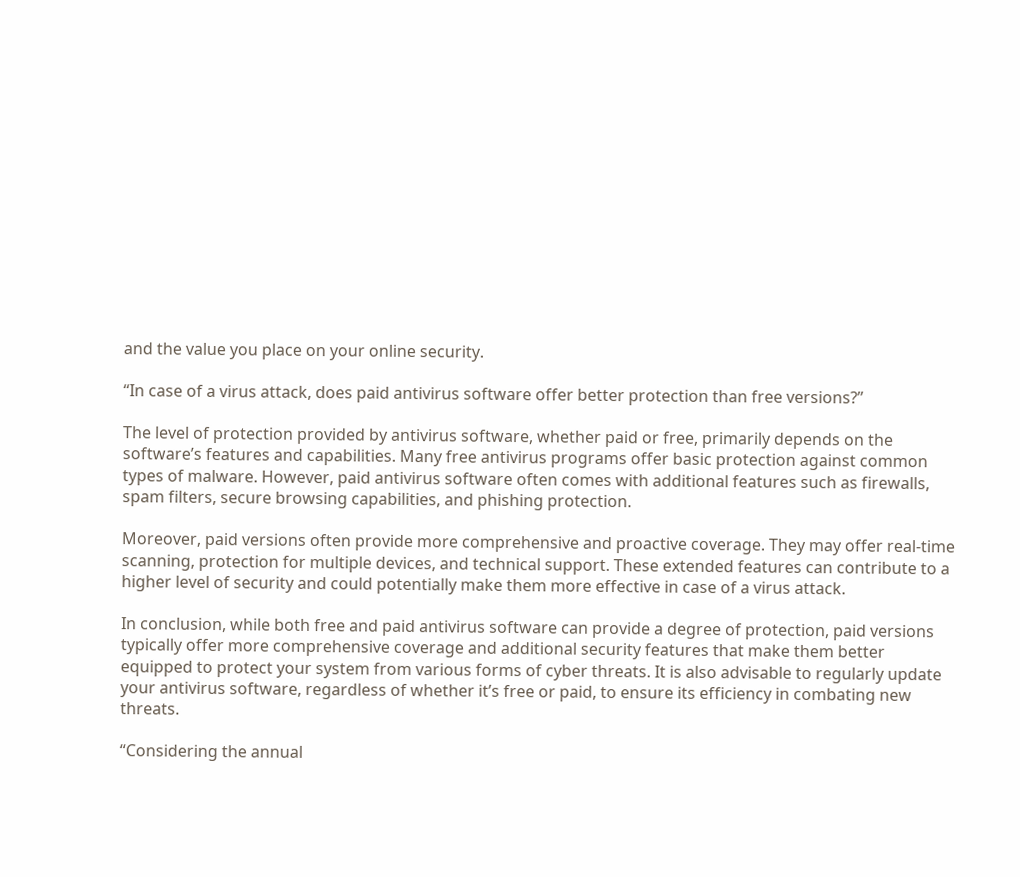and the value you place on your online security.

“In case of a virus attack, does paid antivirus software offer better protection than free versions?”

The level of protection provided by antivirus software, whether paid or free, primarily depends on the software’s features and capabilities. Many free antivirus programs offer basic protection against common types of malware. However, paid antivirus software often comes with additional features such as firewalls, spam filters, secure browsing capabilities, and phishing protection.

Moreover, paid versions often provide more comprehensive and proactive coverage. They may offer real-time scanning, protection for multiple devices, and technical support. These extended features can contribute to a higher level of security and could potentially make them more effective in case of a virus attack.

In conclusion, while both free and paid antivirus software can provide a degree of protection, paid versions typically offer more comprehensive coverage and additional security features that make them better equipped to protect your system from various forms of cyber threats. It is also advisable to regularly update your antivirus software, regardless of whether it’s free or paid, to ensure its efficiency in combating new threats.

“Considering the annual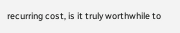recurring cost, is it truly worthwhile to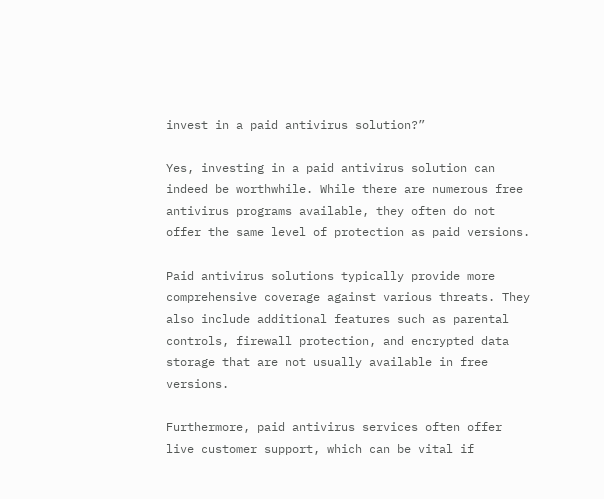invest in a paid antivirus solution?”

Yes, investing in a paid antivirus solution can indeed be worthwhile. While there are numerous free antivirus programs available, they often do not offer the same level of protection as paid versions.

Paid antivirus solutions typically provide more comprehensive coverage against various threats. They also include additional features such as parental controls, firewall protection, and encrypted data storage that are not usually available in free versions.

Furthermore, paid antivirus services often offer live customer support, which can be vital if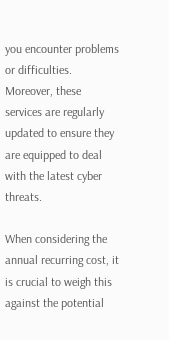you encounter problems or difficulties. Moreover, these services are regularly updated to ensure they are equipped to deal with the latest cyber threats.

When considering the annual recurring cost, it is crucial to weigh this against the potential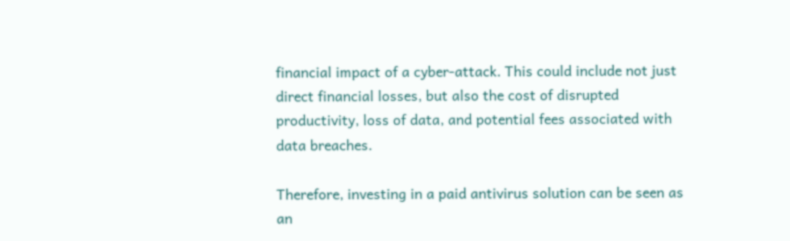financial impact of a cyber-attack. This could include not just direct financial losses, but also the cost of disrupted productivity, loss of data, and potential fees associated with data breaches.

Therefore, investing in a paid antivirus solution can be seen as an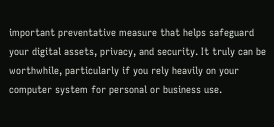important preventative measure that helps safeguard your digital assets, privacy, and security. It truly can be worthwhile, particularly if you rely heavily on your computer system for personal or business use.